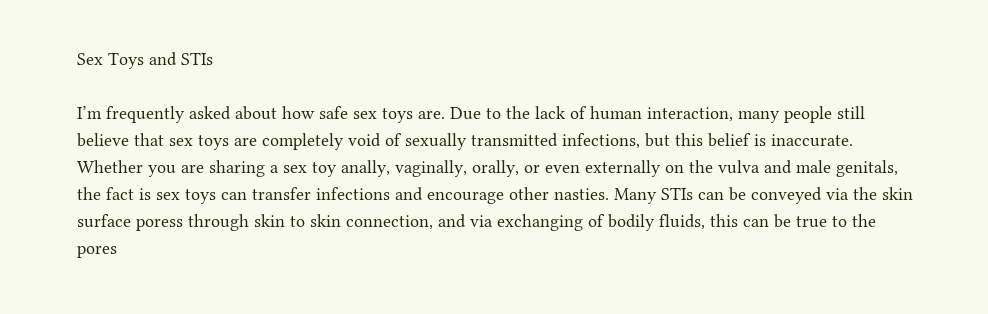Sex Toys and STIs

I’m frequently asked about how safe sex toys are. Due to the lack of human interaction, many people still believe that sex toys are completely void of sexually transmitted infections, but this belief is inaccurate. Whether you are sharing a sex toy anally, vaginally, orally, or even externally on the vulva and male genitals, the fact is sex toys can transfer infections and encourage other nasties. Many STIs can be conveyed via the skin surface poress through skin to skin connection, and via exchanging of bodily fluids, this can be true to the pores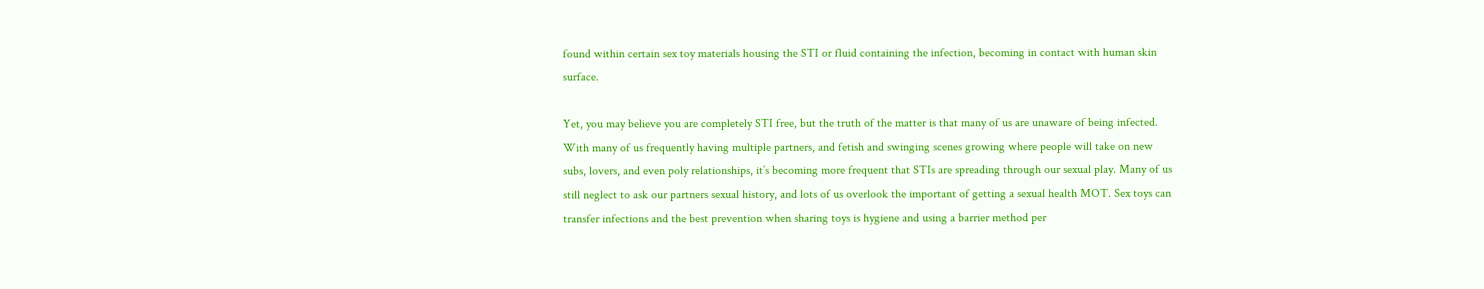found within certain sex toy materials housing the STI or fluid containing the infection, becoming in contact with human skin surface.

Yet, you may believe you are completely STI free, but the truth of the matter is that many of us are unaware of being infected. With many of us frequently having multiple partners, and fetish and swinging scenes growing where people will take on new subs, lovers, and even poly relationships, it’s becoming more frequent that STIs are spreading through our sexual play. Many of us still neglect to ask our partners sexual history, and lots of us overlook the important of getting a sexual health MOT. Sex toys can transfer infections and the best prevention when sharing toys is hygiene and using a barrier method per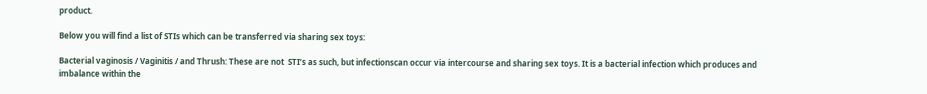product.

Below you will find a list of STIs which can be transferred via sharing sex toys:

Bacterial vaginosis / Vaginitis / and Thrush: These are not  STI’s as such, but infectionscan occur via intercourse and sharing sex toys. It is a bacterial infection which produces and imbalance within the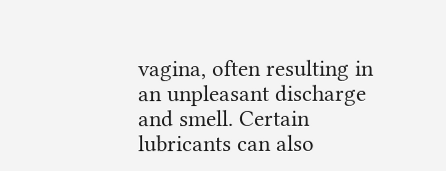vagina, often resulting in an unpleasant discharge and smell. Certain lubricants can also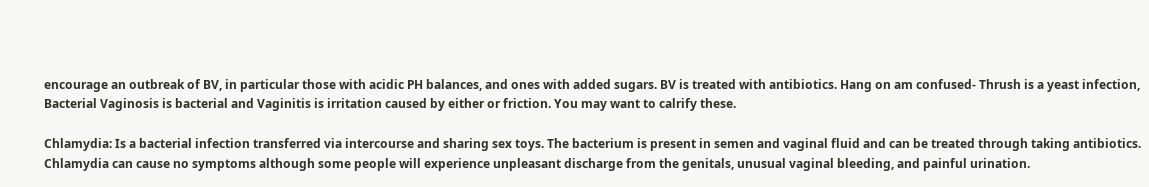encourage an outbreak of BV, in particular those with acidic PH balances, and ones with added sugars. BV is treated with antibiotics. Hang on am confused- Thrush is a yeast infection, Bacterial Vaginosis is bacterial and Vaginitis is irritation caused by either or friction. You may want to calrify these.

Chlamydia: Is a bacterial infection transferred via intercourse and sharing sex toys. The bacterium is present in semen and vaginal fluid and can be treated through taking antibiotics. Chlamydia can cause no symptoms although some people will experience unpleasant discharge from the genitals, unusual vaginal bleeding, and painful urination.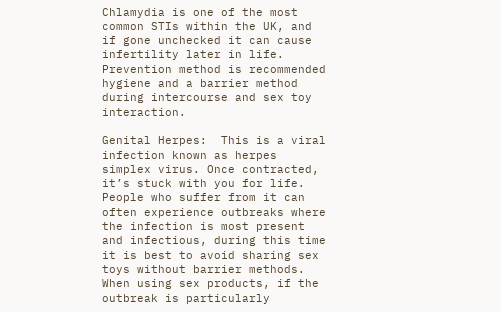Chlamydia is one of the most common STIs within the UK, and if gone unchecked it can cause infertility later in life. Prevention method is recommended hygiene and a barrier method during intercourse and sex toy interaction.

Genital Herpes:  This is a viral infection known as herpes simplex virus. Once contracted, it’s stuck with you for life. People who suffer from it can often experience outbreaks where the infection is most present and infectious, during this time it is best to avoid sharing sex toys without barrier methods. When using sex products, if the outbreak is particularly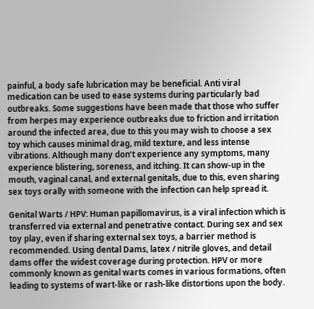painful, a body safe lubrication may be beneficial. Anti viral medication can be used to ease systems during particularly bad outbreaks. Some suggestions have been made that those who suffer from herpes may experience outbreaks due to friction and irritation around the infected area, due to this you may wish to choose a sex toy which causes minimal drag, mild texture, and less intense vibrations. Although many don’t experience any symptoms, many experience blistering, soreness, and itching. It can show-up in the mouth, vaginal canal, and external genitals, due to this, even sharing sex toys orally with someone with the infection can help spread it.

Genital Warts / HPV: Human papillomavirus, is a viral infection which is transferred via external and penetrative contact. During sex and sex toy play, even if sharing external sex toys, a barrier method is recommended. Using dental Dams, latex / nitrile gloves, and detail dams offer the widest coverage during protection. HPV or more commonly known as genital warts comes in various formations, often leading to systems of wart-like or rash-like distortions upon the body.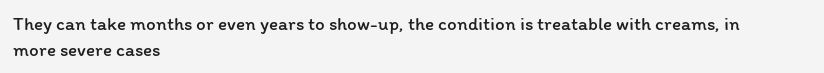They can take months or even years to show-up, the condition is treatable with creams, in more severe cases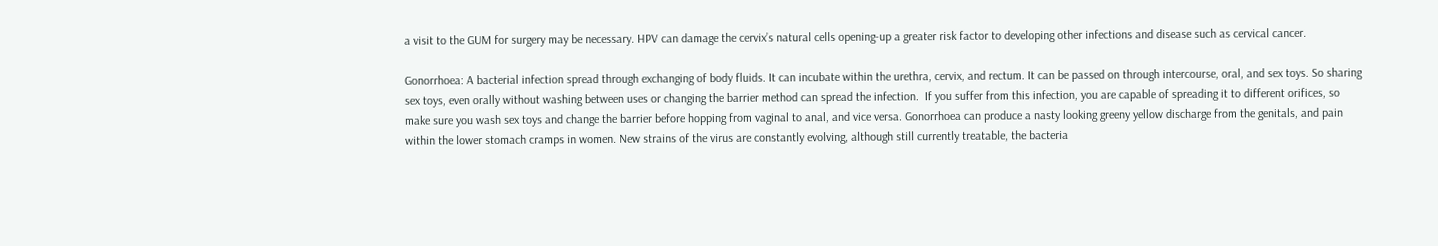a visit to the GUM for surgery may be necessary. HPV can damage the cervix’s natural cells opening-up a greater risk factor to developing other infections and disease such as cervical cancer.

Gonorrhoea: A bacterial infection spread through exchanging of body fluids. It can incubate within the urethra, cervix, and rectum. It can be passed on through intercourse, oral, and sex toys. So sharing sex toys, even orally without washing between uses or changing the barrier method can spread the infection.  If you suffer from this infection, you are capable of spreading it to different orifices, so make sure you wash sex toys and change the barrier before hopping from vaginal to anal, and vice versa. Gonorrhoea can produce a nasty looking greeny yellow discharge from the genitals, and pain within the lower stomach cramps in women. New strains of the virus are constantly evolving, although still currently treatable, the bacteria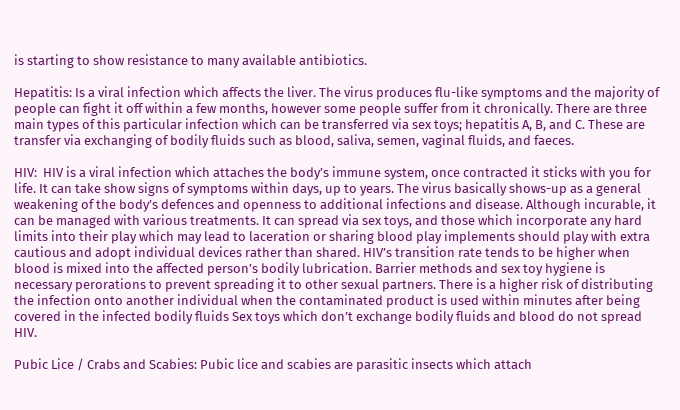is starting to show resistance to many available antibiotics.

Hepatitis: Is a viral infection which affects the liver. The virus produces flu-like symptoms and the majority of people can fight it off within a few months, however some people suffer from it chronically. There are three main types of this particular infection which can be transferred via sex toys; hepatitis A, B, and C. These are transfer via exchanging of bodily fluids such as blood, saliva, semen, vaginal fluids, and faeces.

HIV:  HIV is a viral infection which attaches the body’s immune system, once contracted it sticks with you for life. It can take show signs of symptoms within days, up to years. The virus basically shows-up as a general weakening of the body’s defences and openness to additional infections and disease. Although incurable, it can be managed with various treatments. It can spread via sex toys, and those which incorporate any hard limits into their play which may lead to laceration or sharing blood play implements should play with extra cautious and adopt individual devices rather than shared. HIV’s transition rate tends to be higher when blood is mixed into the affected person’s bodily lubrication. Barrier methods and sex toy hygiene is necessary perorations to prevent spreading it to other sexual partners. There is a higher risk of distributing the infection onto another individual when the contaminated product is used within minutes after being covered in the infected bodily fluids Sex toys which don’t exchange bodily fluids and blood do not spread HIV.

Pubic Lice / Crabs and Scabies: Pubic lice and scabies are parasitic insects which attach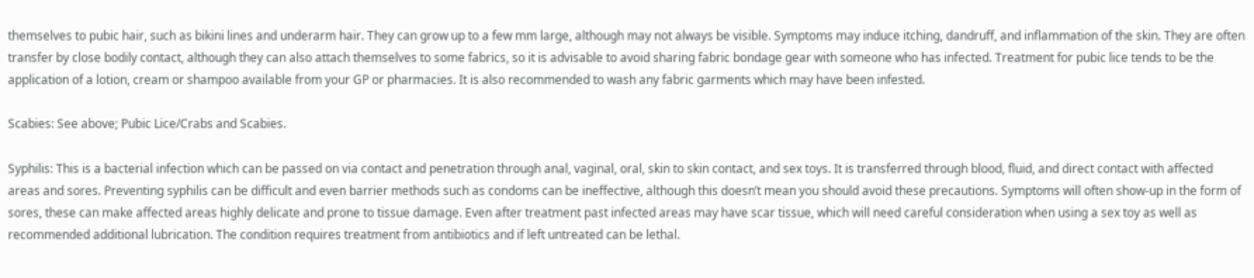themselves to pubic hair, such as bikini lines and underarm hair. They can grow up to a few mm large, although may not always be visible. Symptoms may induce itching, dandruff, and inflammation of the skin. They are often transfer by close bodily contact, although they can also attach themselves to some fabrics, so it is advisable to avoid sharing fabric bondage gear with someone who has infected. Treatment for pubic lice tends to be the application of a lotion, cream or shampoo available from your GP or pharmacies. It is also recommended to wash any fabric garments which may have been infested.

Scabies: See above; Pubic Lice/Crabs and Scabies.

Syphilis: This is a bacterial infection which can be passed on via contact and penetration through anal, vaginal, oral, skin to skin contact, and sex toys. It is transferred through blood, fluid, and direct contact with affected areas and sores. Preventing syphilis can be difficult and even barrier methods such as condoms can be ineffective, although this doesn’t mean you should avoid these precautions. Symptoms will often show-up in the form of sores, these can make affected areas highly delicate and prone to tissue damage. Even after treatment past infected areas may have scar tissue, which will need careful consideration when using a sex toy as well as recommended additional lubrication. The condition requires treatment from antibiotics and if left untreated can be lethal.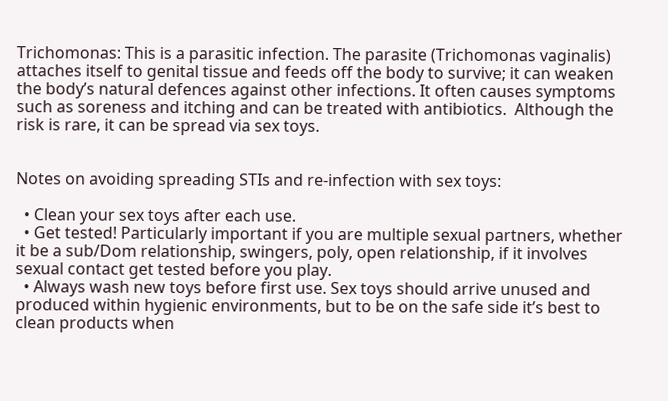Trichomonas: This is a parasitic infection. The parasite (Trichomonas vaginalis) attaches itself to genital tissue and feeds off the body to survive; it can weaken the body’s natural defences against other infections. It often causes symptoms such as soreness and itching and can be treated with antibiotics.  Although the risk is rare, it can be spread via sex toys.


Notes on avoiding spreading STIs and re-infection with sex toys:

  • Clean your sex toys after each use.
  • Get tested! Particularly important if you are multiple sexual partners, whether it be a sub/Dom relationship, swingers, poly, open relationship, if it involves sexual contact get tested before you play.
  • Always wash new toys before first use. Sex toys should arrive unused and produced within hygienic environments, but to be on the safe side it’s best to clean products when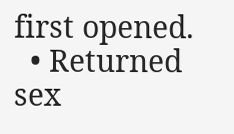first opened.
  • Returned sex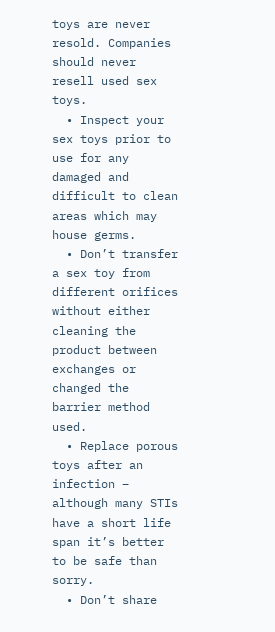toys are never resold. Companies should never resell used sex toys.
  • Inspect your sex toys prior to use for any damaged and difficult to clean areas which may house germs.
  • Don’t transfer a sex toy from different orifices without either cleaning the product between exchanges or changed the barrier method used.
  • Replace porous toys after an infection – although many STIs have a short life span it’s better to be safe than sorry.
  • Don’t share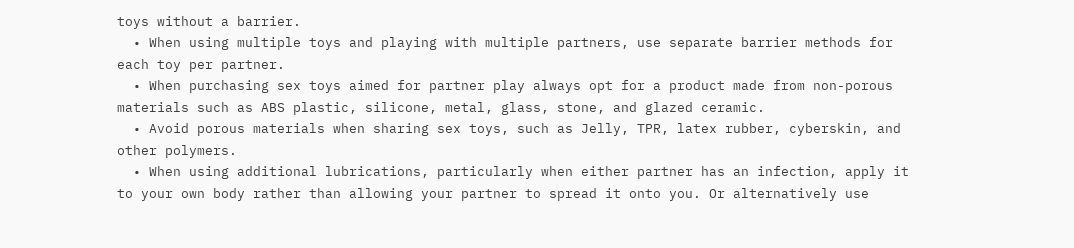toys without a barrier.
  • When using multiple toys and playing with multiple partners, use separate barrier methods for each toy per partner.
  • When purchasing sex toys aimed for partner play always opt for a product made from non-porous materials such as ABS plastic, silicone, metal, glass, stone, and glazed ceramic.
  • Avoid porous materials when sharing sex toys, such as Jelly, TPR, latex rubber, cyberskin, and other polymers.
  • When using additional lubrications, particularly when either partner has an infection, apply it to your own body rather than allowing your partner to spread it onto you. Or alternatively use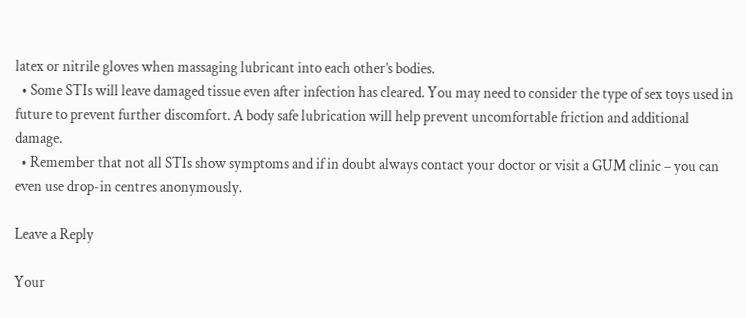latex or nitrile gloves when massaging lubricant into each other’s bodies.
  • Some STIs will leave damaged tissue even after infection has cleared. You may need to consider the type of sex toys used in future to prevent further discomfort. A body safe lubrication will help prevent uncomfortable friction and additional damage.
  • Remember that not all STIs show symptoms and if in doubt always contact your doctor or visit a GUM clinic – you can even use drop-in centres anonymously.

Leave a Reply

Your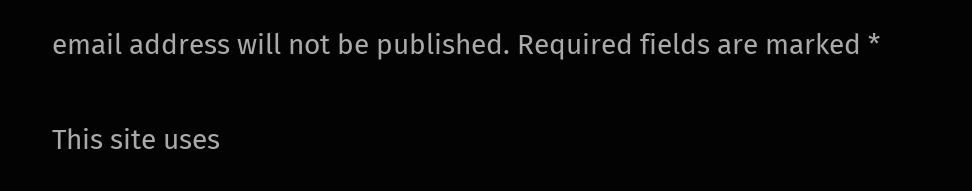email address will not be published. Required fields are marked *

This site uses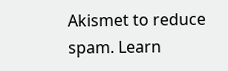Akismet to reduce spam. Learn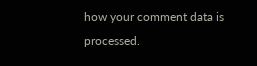how your comment data is processed.